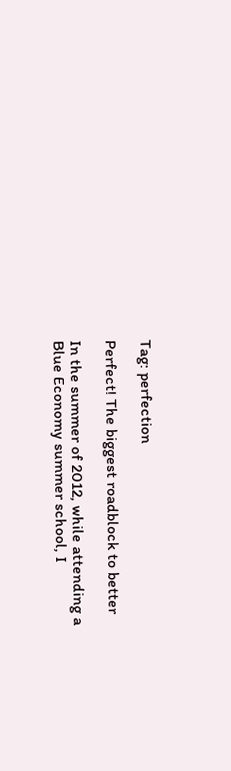Tag: perfection

Perfect! The biggest roadblock to better

In the summer of 2012, while attending a Blue Economy summer school, I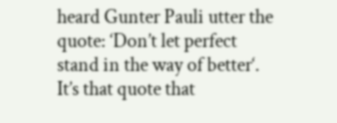heard Gunter Pauli utter the quote: ‘Don’t let perfect stand in the way of better‘. It’s that quote that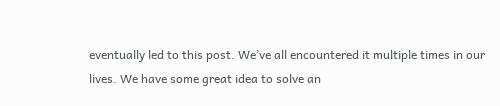eventually led to this post. We’ve all encountered it multiple times in our lives. We have some great idea to solve an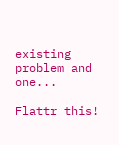existing problem and one...

Flattr this!